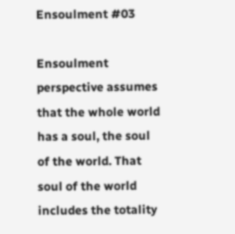Ensoulment #03

Ensoulment perspective assumes that the whole world has a soul, the soul of the world. That soul of the world includes the totality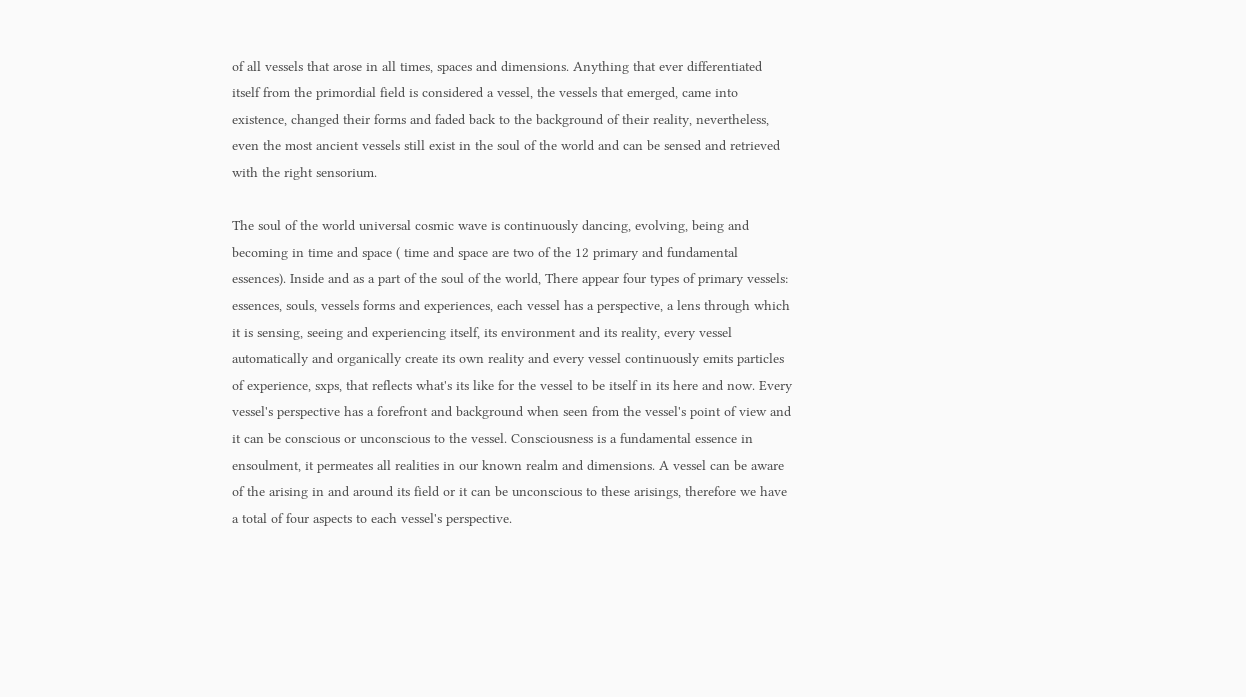of all vessels that arose in all times, spaces and dimensions. Anything that ever differentiated itself from the primordial field is considered a vessel, the vessels that emerged, came into existence, changed their forms and faded back to the background of their reality, nevertheless, even the most ancient vessels still exist in the soul of the world and can be sensed and retrieved with the right sensorium.

The soul of the world universal cosmic wave is continuously dancing, evolving, being and becoming in time and space ( time and space are two of the 12 primary and fundamental essences). Inside and as a part of the soul of the world, There appear four types of primary vessels: essences, souls, vessels forms and experiences, each vessel has a perspective, a lens through which it is sensing, seeing and experiencing itself, its environment and its reality, every vessel automatically and organically create its own reality and every vessel continuously emits particles of experience, sxps, that reflects what's its like for the vessel to be itself in its here and now. Every vessel's perspective has a forefront and background when seen from the vessel's point of view and it can be conscious or unconscious to the vessel. Consciousness is a fundamental essence in ensoulment, it permeates all realities in our known realm and dimensions. A vessel can be aware of the arising in and around its field or it can be unconscious to these arisings, therefore we have a total of four aspects to each vessel's perspective.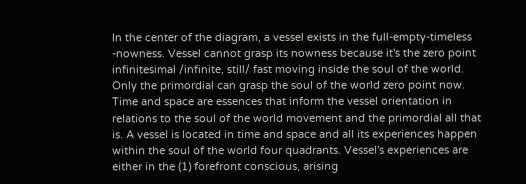In the center of the diagram, a vessel exists in the full-empty-timeless -nowness. Vessel cannot grasp its nowness because it's the zero point infinitesimal /infinite, still/ fast moving inside the soul of the world. Only the primordial can grasp the soul of the world zero point now. Time and space are essences that inform the vessel orientation in relations to the soul of the world movement and the primordial all that is. A vessel is located in time and space and all its experiences happen within the soul of the world four quadrants. Vessel's experiences are either in the (1) forefront conscious, arising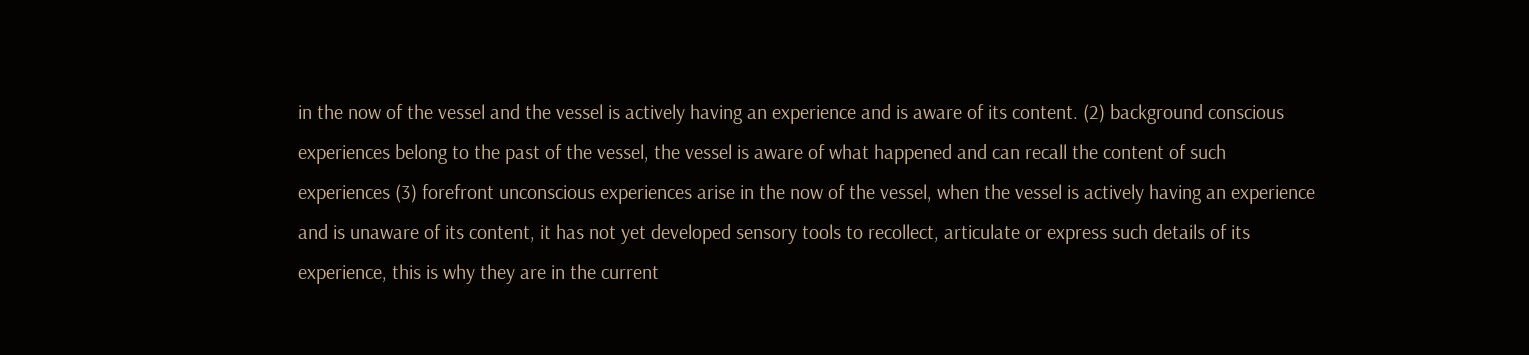in the now of the vessel and the vessel is actively having an experience and is aware of its content. (2) background conscious experiences belong to the past of the vessel, the vessel is aware of what happened and can recall the content of such experiences (3) forefront unconscious experiences arise in the now of the vessel, when the vessel is actively having an experience and is unaware of its content, it has not yet developed sensory tools to recollect, articulate or express such details of its experience, this is why they are in the current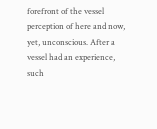forefront of the vessel perception of here and now, yet, unconscious. After a vessel had an experience, such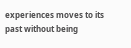experiences moves to its past without being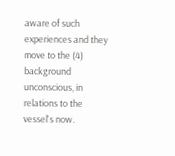aware of such experiences and they move to the (4) background unconscious, in relations to the vessel's now.